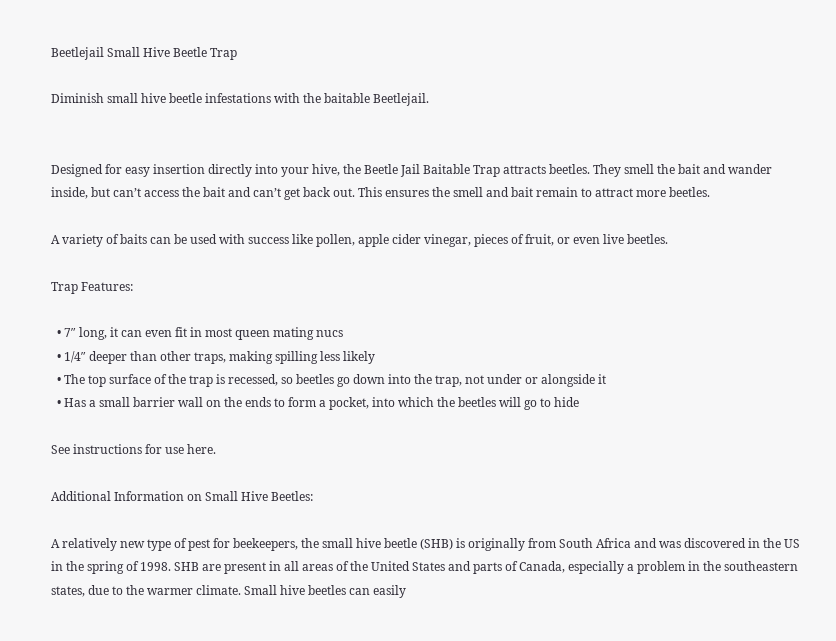Beetlejail Small Hive Beetle Trap

Diminish small hive beetle infestations with the baitable Beetlejail.


Designed for easy insertion directly into your hive, the Beetle Jail Baitable Trap attracts beetles. They smell the bait and wander inside, but can’t access the bait and can’t get back out. This ensures the smell and bait remain to attract more beetles.

A variety of baits can be used with success like pollen, apple cider vinegar, pieces of fruit, or even live beetles.

Trap Features:

  • 7″ long, it can even fit in most queen mating nucs
  • 1/4″ deeper than other traps, making spilling less likely
  • The top surface of the trap is recessed, so beetles go down into the trap, not under or alongside it
  • Has a small barrier wall on the ends to form a pocket, into which the beetles will go to hide

See instructions for use here.

Additional Information on Small Hive Beetles:

A relatively new type of pest for beekeepers, the small hive beetle (SHB) is originally from South Africa and was discovered in the US in the spring of 1998. SHB are present in all areas of the United States and parts of Canada, especially a problem in the southeastern states, due to the warmer climate. Small hive beetles can easily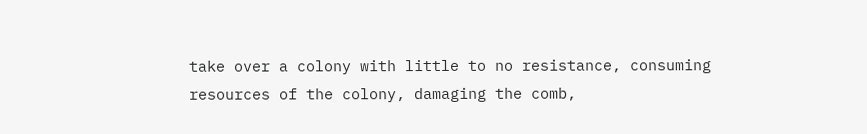take over a colony with little to no resistance, consuming resources of the colony, damaging the comb,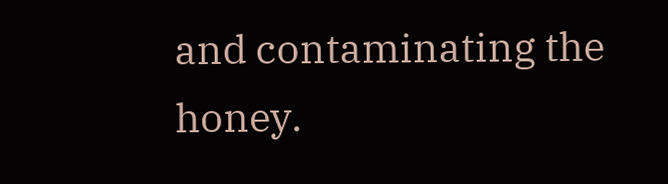and contaminating the honey.